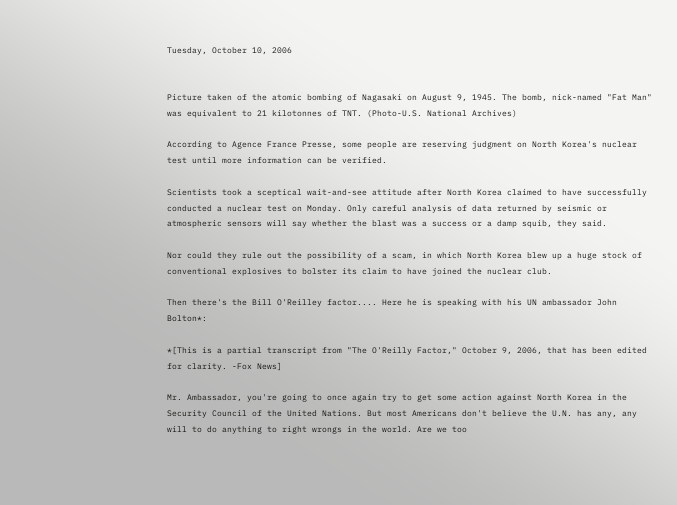Tuesday, October 10, 2006


Picture taken of the atomic bombing of Nagasaki on August 9, 1945. The bomb, nick-named "Fat Man" was equivalent to 21 kilotonnes of TNT. (Photo-U.S. National Archives)

According to Agence France Presse, some people are reserving judgment on North Korea's nuclear test until more information can be verified.

Scientists took a sceptical wait-and-see attitude after North Korea claimed to have successfully conducted a nuclear test on Monday. Only careful analysis of data returned by seismic or atmospheric sensors will say whether the blast was a success or a damp squib, they said.

Nor could they rule out the possibility of a scam, in which North Korea blew up a huge stock of conventional explosives to bolster its claim to have joined the nuclear club.

Then there's the Bill O'Reilley factor.... Here he is speaking with his UN ambassador John Bolton*:

*[This is a partial transcript from "The O'Reilly Factor," October 9, 2006, that has been edited for clarity. -Fox News]

Mr. Ambassador, you're going to once again try to get some action against North Korea in the Security Council of the United Nations. But most Americans don't believe the U.N. has any, any will to do anything to right wrongs in the world. Are we too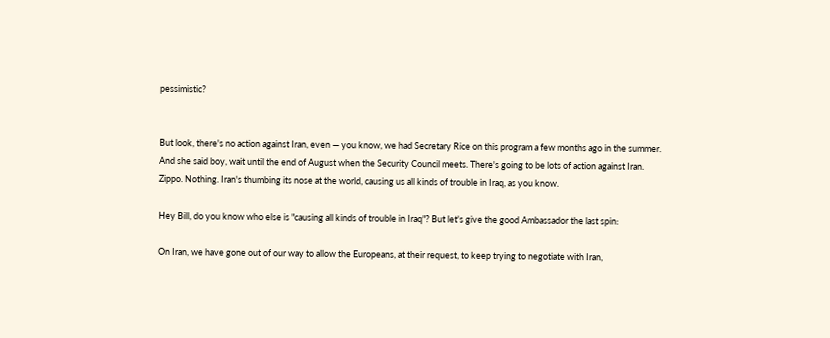pessimistic?


But look, there's no action against Iran, even — you know, we had Secretary Rice on this program a few months ago in the summer. And she said boy, wait until the end of August when the Security Council meets. There's going to be lots of action against Iran. Zippo. Nothing. Iran's thumbing its nose at the world, causing us all kinds of trouble in Iraq, as you know.

Hey Bill, do you know who else is "causing all kinds of trouble in Iraq"? But let's give the good Ambassador the last spin:

On Iran, we have gone out of our way to allow the Europeans, at their request, to keep trying to negotiate with Iran,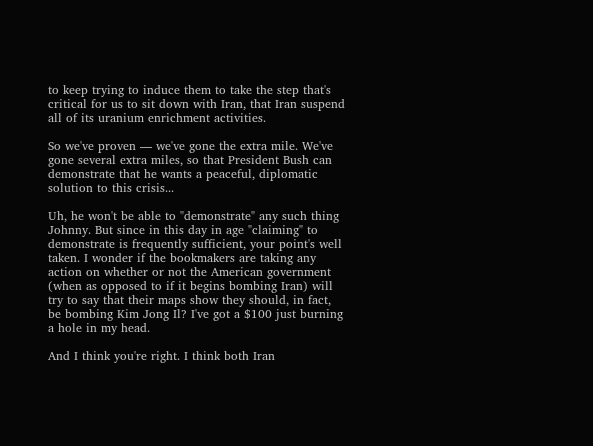to keep trying to induce them to take the step that's critical for us to sit down with Iran, that Iran suspend all of its uranium enrichment activities.

So we've proven — we've gone the extra mile. We've gone several extra miles, so that President Bush can demonstrate that he wants a peaceful, diplomatic solution to this crisis...

Uh, he won't be able to "demonstrate" any such thing Johnny. But since in this day in age "claiming" to demonstrate is frequently sufficient, your point's well taken. I wonder if the bookmakers are taking any action on whether or not the American government (when as opposed to if it begins bombing Iran) will try to say that their maps show they should, in fact, be bombing Kim Jong Il? I've got a $100 just burning a hole in my head.

And I think you're right. I think both Iran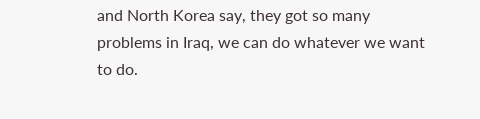and North Korea say, they got so many problems in Iraq, we can do whatever we want to do.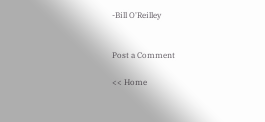-Bill O'Reilley


Post a Comment

<< Home